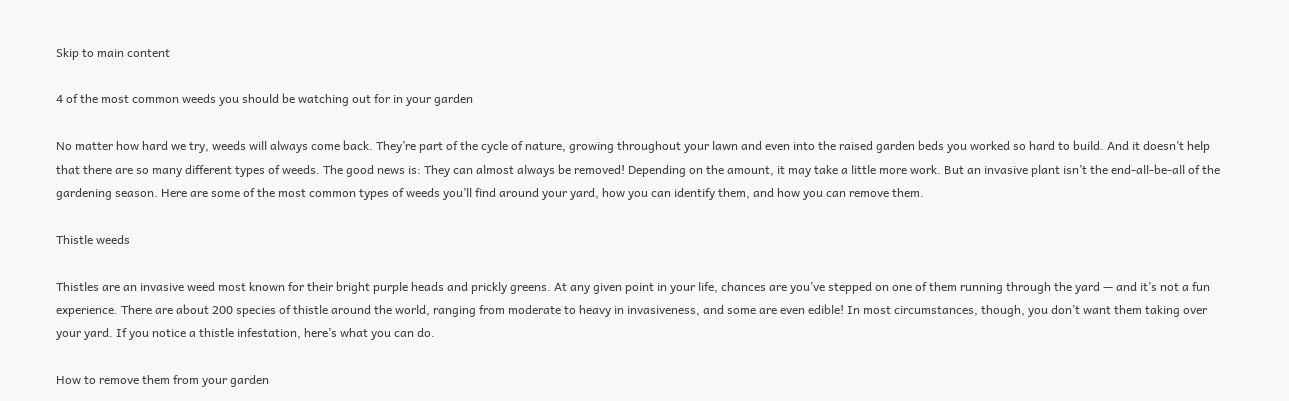Skip to main content

4 of the most common weeds you should be watching out for in your garden

No matter how hard we try, weeds will always come back. They’re part of the cycle of nature, growing throughout your lawn and even into the raised garden beds you worked so hard to build. And it doesn’t help that there are so many different types of weeds. The good news is: They can almost always be removed! Depending on the amount, it may take a little more work. But an invasive plant isn’t the end-all-be-all of the gardening season. Here are some of the most common types of weeds you’ll find around your yard, how you can identify them, and how you can remove them.

Thistle weeds

Thistles are an invasive weed most known for their bright purple heads and prickly greens. At any given point in your life, chances are you’ve stepped on one of them running through the yard — and it’s not a fun experience. There are about 200 species of thistle around the world, ranging from moderate to heavy in invasiveness, and some are even edible! In most circumstances, though, you don’t want them taking over your yard. If you notice a thistle infestation, here’s what you can do.

How to remove them from your garden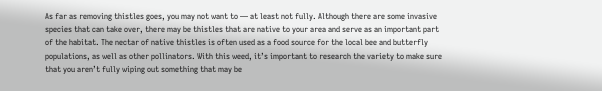As far as removing thistles goes, you may not want to — at least not fully. Although there are some invasive species that can take over, there may be thistles that are native to your area and serve as an important part of the habitat. The nectar of native thistles is often used as a food source for the local bee and butterfly populations, as well as other pollinators. With this weed, it’s important to research the variety to make sure that you aren’t fully wiping out something that may be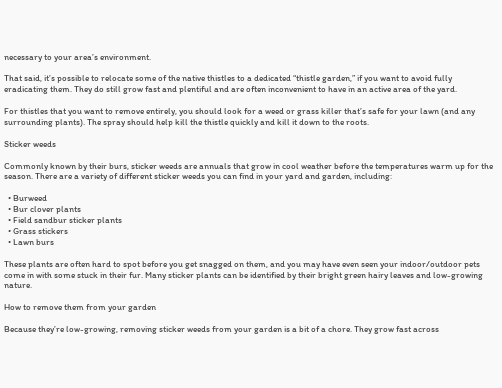necessary to your area’s environment.

That said, it’s possible to relocate some of the native thistles to a dedicated “thistle garden,” if you want to avoid fully eradicating them. They do still grow fast and plentiful and are often inconvenient to have in an active area of the yard.

For thistles that you want to remove entirely, you should look for a weed or grass killer that’s safe for your lawn (and any surrounding plants). The spray should help kill the thistle quickly and kill it down to the roots.

Sticker weeds

Commonly known by their burs, sticker weeds are annuals that grow in cool weather before the temperatures warm up for the season. There are a variety of different sticker weeds you can find in your yard and garden, including:

  • Burweed
  • Bur clover plants
  • Field sandbur sticker plants
  • Grass stickers
  • Lawn burs

These plants are often hard to spot before you get snagged on them, and you may have even seen your indoor/outdoor pets come in with some stuck in their fur. Many sticker plants can be identified by their bright green hairy leaves and low-growing nature.

How to remove them from your garden

Because they’re low-growing, removing sticker weeds from your garden is a bit of a chore. They grow fast across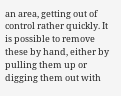an area, getting out of control rather quickly. It is possible to remove these by hand, either by pulling them up or digging them out with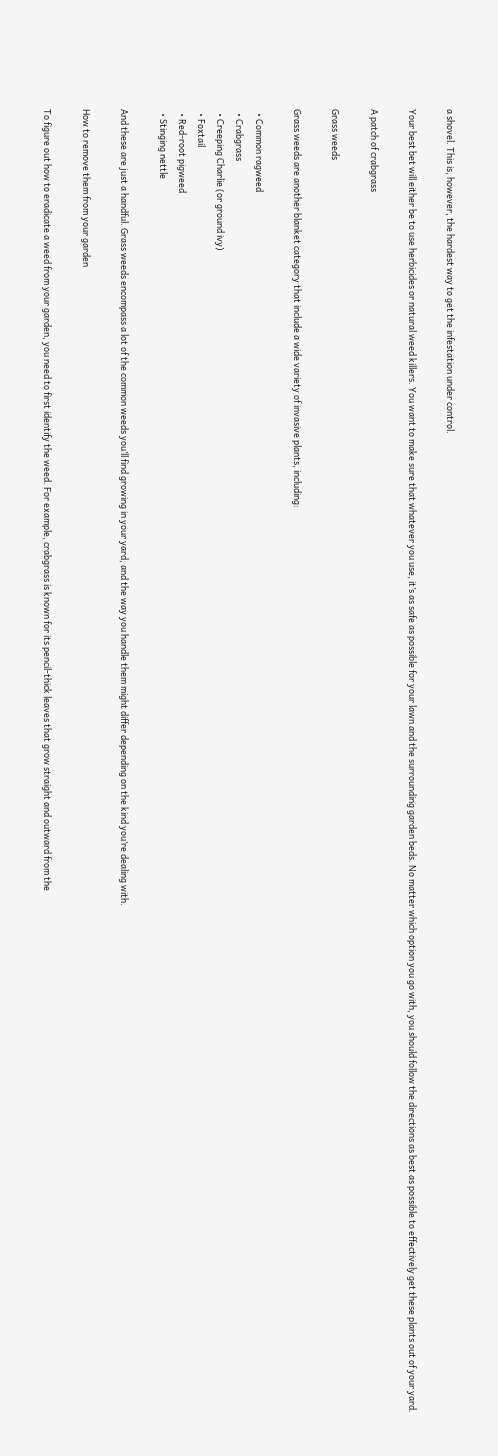a shovel. This is, however, the hardest way to get the infestation under control.

Your best bet will either be to use herbicides or natural weed killers. You want to make sure that whatever you use, it’s as safe as possible for your lawn and the surrounding garden beds. No matter which option you go with, you should follow the directions as best as possible to effectively get these plants out of your yard.

A patch of crabgrass

Grass weeds

Grass weeds are another blanket category that include a wide variety of invasive plants, including:

  • Common ragweed
  • Crabgrass
  • Creeping Charlie (or ground ivy)
  • Foxtail
  • Red-root pigweed
  • Stinging nettle

And these are just a handful. Grass weeds encompass a lot of the common weeds you’ll find growing in your yard, and the way you handle them might differ depending on the kind you’re dealing with.

How to remove them from your garden

To figure out how to eradicate a weed from your garden, you need to first identify the weed. For example, crabgrass is known for its pencil-thick leaves that grow straight and outward from the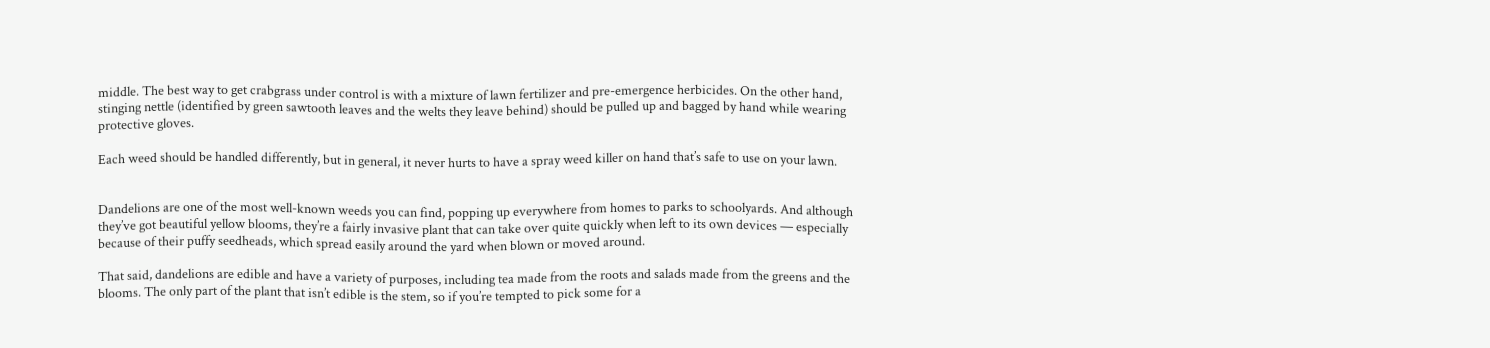middle. The best way to get crabgrass under control is with a mixture of lawn fertilizer and pre-emergence herbicides. On the other hand, stinging nettle (identified by green sawtooth leaves and the welts they leave behind) should be pulled up and bagged by hand while wearing protective gloves.

Each weed should be handled differently, but in general, it never hurts to have a spray weed killer on hand that’s safe to use on your lawn.


Dandelions are one of the most well-known weeds you can find, popping up everywhere from homes to parks to schoolyards. And although they’ve got beautiful yellow blooms, they’re a fairly invasive plant that can take over quite quickly when left to its own devices — especially because of their puffy seedheads, which spread easily around the yard when blown or moved around.

That said, dandelions are edible and have a variety of purposes, including tea made from the roots and salads made from the greens and the blooms. The only part of the plant that isn’t edible is the stem, so if you’re tempted to pick some for a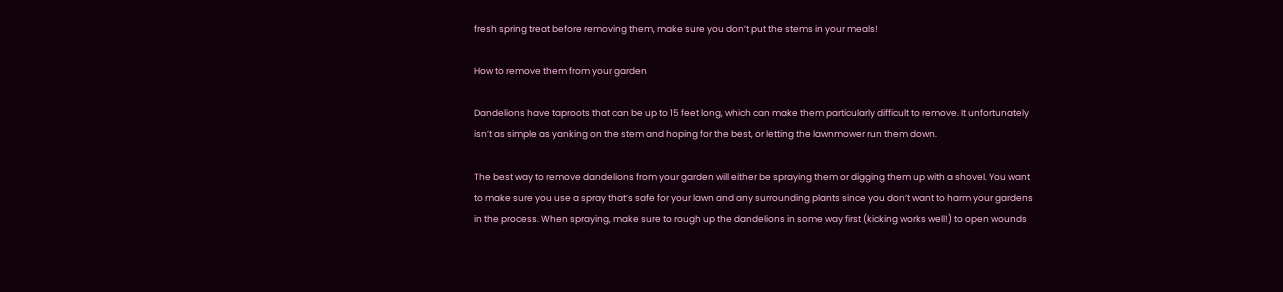fresh spring treat before removing them, make sure you don’t put the stems in your meals!

How to remove them from your garden

Dandelions have taproots that can be up to 15 feet long, which can make them particularly difficult to remove. It unfortunately isn’t as simple as yanking on the stem and hoping for the best, or letting the lawnmower run them down.

The best way to remove dandelions from your garden will either be spraying them or digging them up with a shovel. You want to make sure you use a spray that’s safe for your lawn and any surrounding plants since you don’t want to harm your gardens in the process. When spraying, make sure to rough up the dandelions in some way first (kicking works well!) to open wounds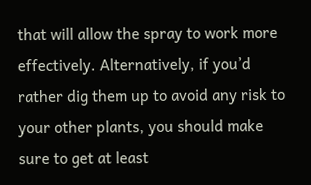that will allow the spray to work more effectively. Alternatively, if you’d rather dig them up to avoid any risk to your other plants, you should make sure to get at least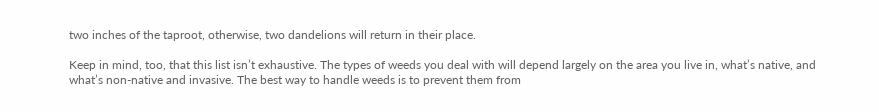two inches of the taproot, otherwise, two dandelions will return in their place.

Keep in mind, too, that this list isn’t exhaustive. The types of weeds you deal with will depend largely on the area you live in, what’s native, and what’s non-native and invasive. The best way to handle weeds is to prevent them from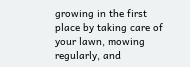growing in the first place by taking care of your lawn, mowing regularly, and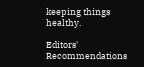keeping things healthy.

Editors' Recommendations